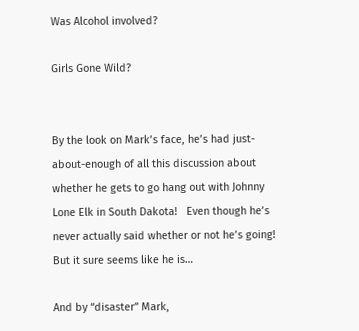Was Alcohol involved?

Girls Gone Wild?


By the look on Mark’s face, he’s had just-about-enough of all this discussion about whether he gets to go hang out with Johnny Lone Elk in South Dakota!   Even though he’s never actually said whether or not he’s going!  But it sure seems like he is…

And by “disaster” Mark,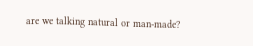are we talking natural or man-made?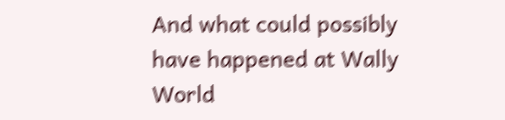And what could possibly have happened at Wally World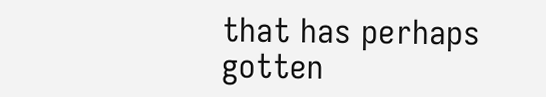that has perhaps gotten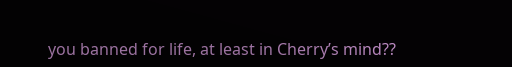you banned for life, at least in Cherry’s mind??